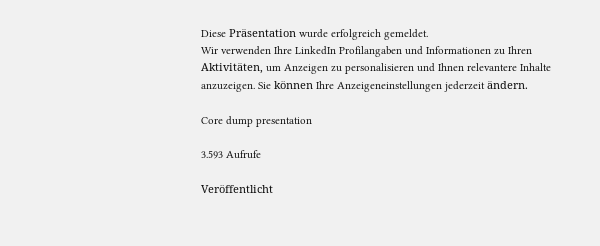Diese Präsentation wurde erfolgreich gemeldet.
Wir verwenden Ihre LinkedIn Profilangaben und Informationen zu Ihren Aktivitäten, um Anzeigen zu personalisieren und Ihnen relevantere Inhalte anzuzeigen. Sie können Ihre Anzeigeneinstellungen jederzeit ändern.

Core dump presentation

3.593 Aufrufe

Veröffentlicht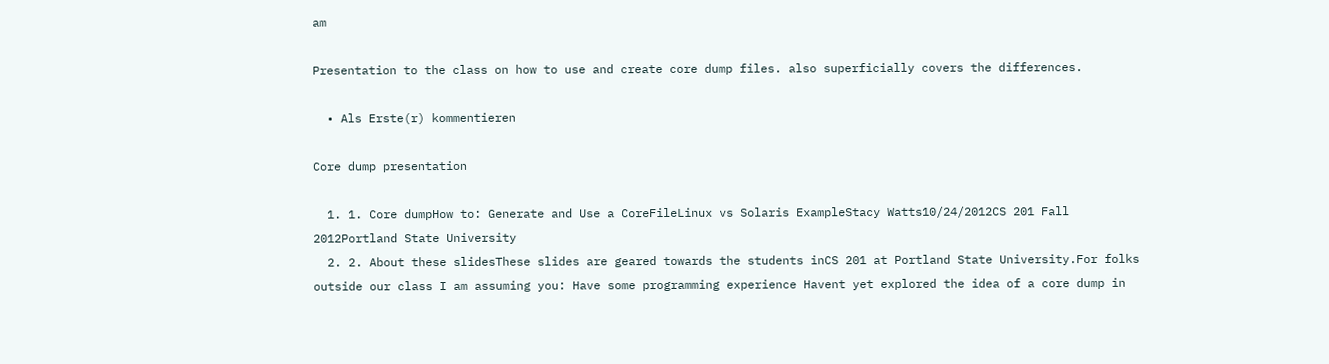am

Presentation to the class on how to use and create core dump files. also superficially covers the differences.

  • Als Erste(r) kommentieren

Core dump presentation

  1. 1. Core dumpHow to: Generate and Use a CoreFileLinux vs Solaris ExampleStacy Watts10/24/2012CS 201 Fall 2012Portland State University
  2. 2. About these slidesThese slides are geared towards the students inCS 201 at Portland State University.For folks outside our class I am assuming you: Have some programming experience Havent yet explored the idea of a core dump in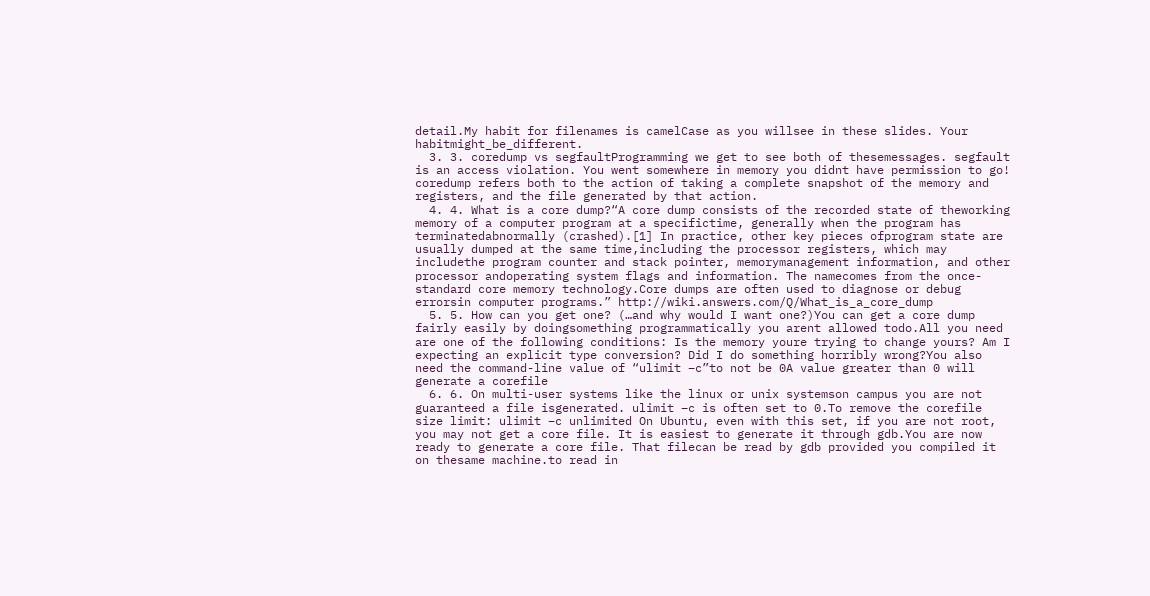detail.My habit for filenames is camelCase as you willsee in these slides. Your habitmight_be_different.
  3. 3. coredump vs segfaultProgramming we get to see both of thesemessages. segfault is an access violation. You went somewhere in memory you didnt have permission to go! coredump refers both to the action of taking a complete snapshot of the memory and registers, and the file generated by that action.
  4. 4. What is a core dump?“A core dump consists of the recorded state of theworking memory of a computer program at a specifictime, generally when the program has terminatedabnormally (crashed).[1] In practice, other key pieces ofprogram state are usually dumped at the same time,including the processor registers, which may includethe program counter and stack pointer, memorymanagement information, and other processor andoperating system flags and information. The namecomes from the once-standard core memory technology.Core dumps are often used to diagnose or debug errorsin computer programs.” http://wiki.answers.com/Q/What_is_a_core_dump
  5. 5. How can you get one? (…and why would I want one?)You can get a core dump fairly easily by doingsomething programmatically you arent allowed todo.All you need are one of the following conditions: Is the memory youre trying to change yours? Am I expecting an explicit type conversion? Did I do something horribly wrong?You also need the command-line value of “ulimit –c”to not be 0A value greater than 0 will generate a corefile
  6. 6. On multi-user systems like the linux or unix systemson campus you are not guaranteed a file isgenerated. ulimit –c is often set to 0.To remove the corefile size limit: ulimit –c unlimited On Ubuntu, even with this set, if you are not root, you may not get a core file. It is easiest to generate it through gdb.You are now ready to generate a core file. That filecan be read by gdb provided you compiled it on thesame machine.to read in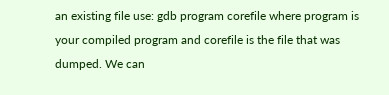an existing file use: gdb program corefile where program is your compiled program and corefile is the file that was dumped. We can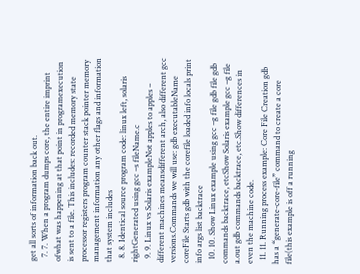get all sorts of information back out.
  7. 7. When a program dumps core, the entire imprint ofwhat was happening at that point in programexecution is sent to a file. This includes: recorded memory state processor registers program counter stack pointer memory management information any other flags and information that system includes
  8. 8. Identical source program code: linux left, solaris rightGenerated using gcc –s fileName.c
  9. 9. Linux vs Solaris exampleNot apples to apples – different machines meansdifferent arch, also different gcc versions.Commands we will use: gdb executableName coreFile Starts gdb with the corefile loaded info locals print info args list backtrace
  10. 10. Show Linux example using gcc –g file gdb file gdb commands backtrace, etcShow Solaris example gcc –g file a.out gdb commands backtrace, etc.Show differences in even the machine code.
  11. 11. Running process example: Core File Creation gdb has a “generate-core-file” command to create a core file(this example is off a running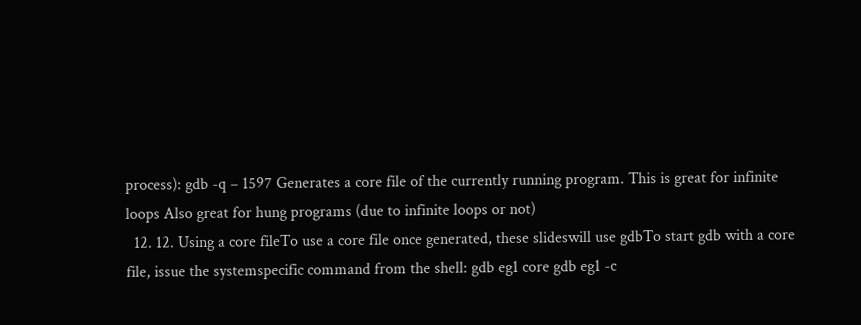process): gdb -q – 1597 Generates a core file of the currently running program. This is great for infinite loops Also great for hung programs (due to infinite loops or not)
  12. 12. Using a core fileTo use a core file once generated, these slideswill use gdbTo start gdb with a core file, issue the systemspecific command from the shell: gdb eg1 core gdb eg1 -c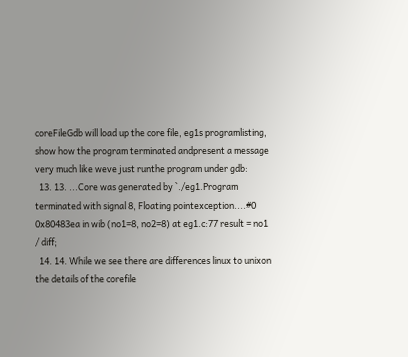coreFileGdb will load up the core file, eg1s programlisting, show how the program terminated andpresent a message very much like weve just runthe program under gdb:
  13. 13. ...Core was generated by `./eg1.Program terminated with signal 8, Floating pointexception....#0 0x80483ea in wib (no1=8, no2=8) at eg1.c:77 result = no1 / diff;
  14. 14. While we see there are differences linux to unixon the details of the corefile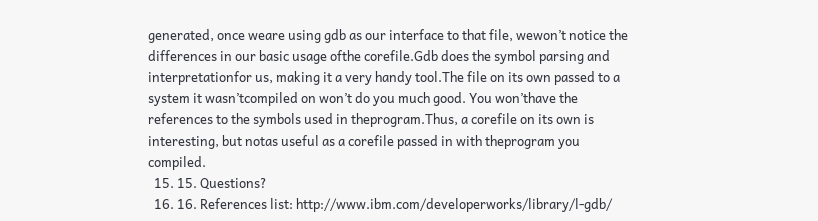generated, once weare using gdb as our interface to that file, wewon’t notice the differences in our basic usage ofthe corefile.Gdb does the symbol parsing and interpretationfor us, making it a very handy tool.The file on its own passed to a system it wasn’tcompiled on won’t do you much good. You won’thave the references to the symbols used in theprogram.Thus, a corefile on its own is interesting, but notas useful as a corefile passed in with theprogram you compiled.
  15. 15. Questions?
  16. 16. References list: http://www.ibm.com/developerworks/library/l-gdb/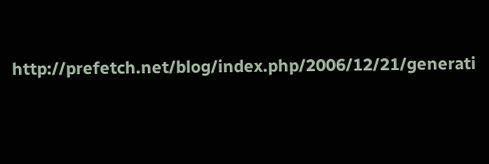http://prefetch.net/blog/index.php/2006/12/21/generati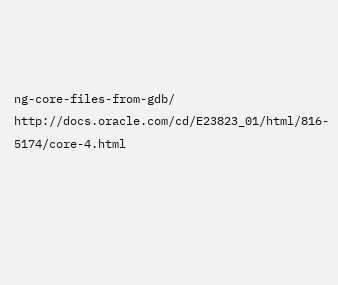ng-core-files-from-gdb/ http://docs.oracle.com/cd/E23823_01/html/816- 5174/core-4.html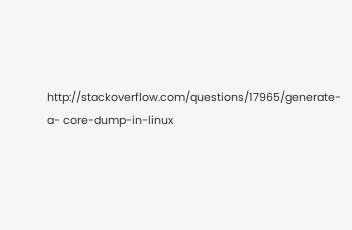http://stackoverflow.com/questions/17965/generate-a- core-dump-in-linux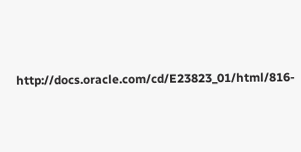http://docs.oracle.com/cd/E23823_01/html/816-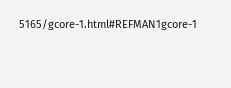5165/gcore-1.html#REFMAN1gcore-1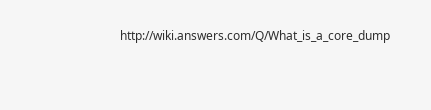http://wiki.answers.com/Q/What_is_a_core_dump